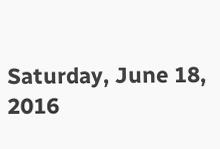Saturday, June 18, 2016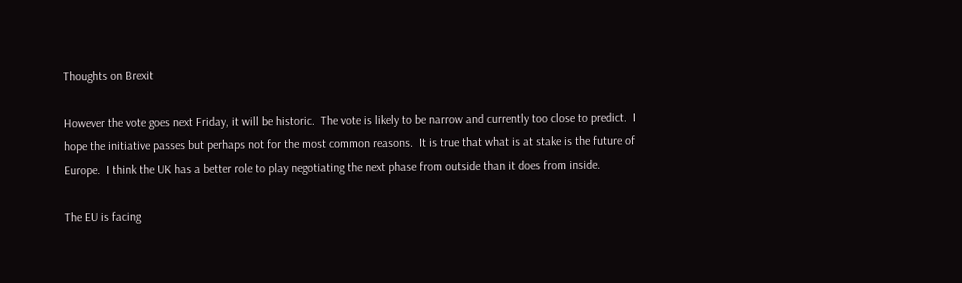Thoughts on Brexit

However the vote goes next Friday, it will be historic.  The vote is likely to be narrow and currently too close to predict.  I hope the initiative passes but perhaps not for the most common reasons.  It is true that what is at stake is the future of Europe.  I think the UK has a better role to play negotiating the next phase from outside than it does from inside.

The EU is facing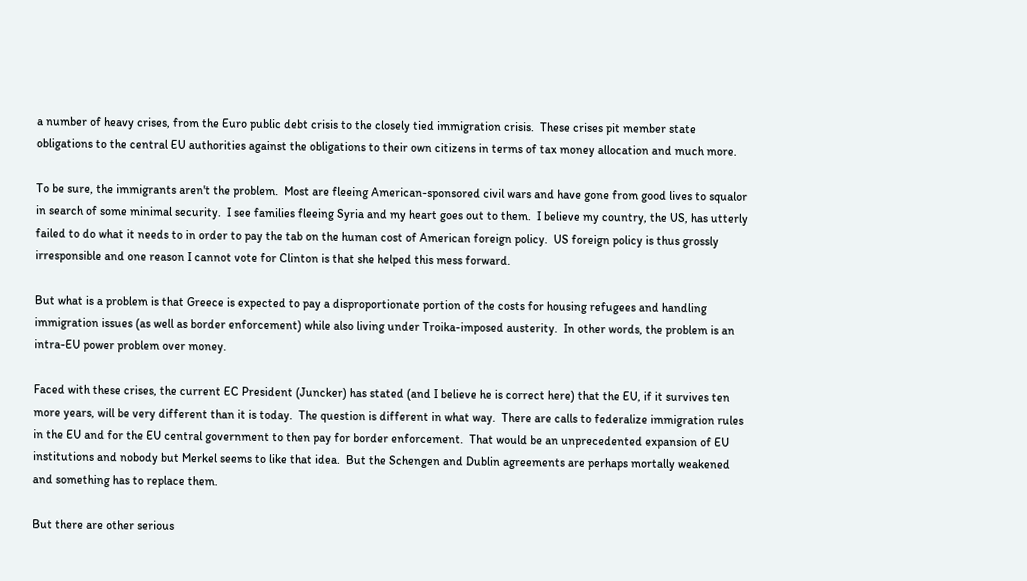a number of heavy crises, from the Euro public debt crisis to the closely tied immigration crisis.  These crises pit member state obligations to the central EU authorities against the obligations to their own citizens in terms of tax money allocation and much more.

To be sure, the immigrants aren't the problem.  Most are fleeing American-sponsored civil wars and have gone from good lives to squalor in search of some minimal security.  I see families fleeing Syria and my heart goes out to them.  I believe my country, the US, has utterly failed to do what it needs to in order to pay the tab on the human cost of American foreign policy.  US foreign policy is thus grossly irresponsible and one reason I cannot vote for Clinton is that she helped this mess forward.

But what is a problem is that Greece is expected to pay a disproportionate portion of the costs for housing refugees and handling immigration issues (as well as border enforcement) while also living under Troika-imposed austerity.  In other words, the problem is an intra-EU power problem over money.

Faced with these crises, the current EC President (Juncker) has stated (and I believe he is correct here) that the EU, if it survives ten more years, will be very different than it is today.  The question is different in what way.  There are calls to federalize immigration rules in the EU and for the EU central government to then pay for border enforcement.  That would be an unprecedented expansion of EU institutions and nobody but Merkel seems to like that idea.  But the Schengen and Dublin agreements are perhaps mortally weakened and something has to replace them.

But there are other serious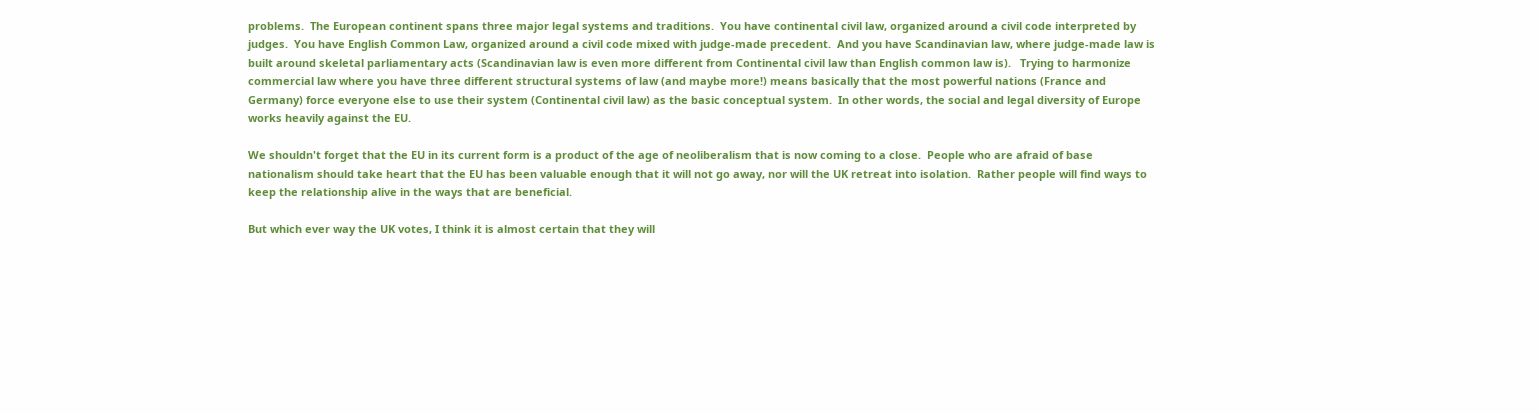problems.  The European continent spans three major legal systems and traditions.  You have continental civil law, organized around a civil code interpreted by judges.  You have English Common Law, organized around a civil code mixed with judge-made precedent.  And you have Scandinavian law, where judge-made law is built around skeletal parliamentary acts (Scandinavian law is even more different from Continental civil law than English common law is).   Trying to harmonize commercial law where you have three different structural systems of law (and maybe more!) means basically that the most powerful nations (France and Germany) force everyone else to use their system (Continental civil law) as the basic conceptual system.  In other words, the social and legal diversity of Europe works heavily against the EU.

We shouldn't forget that the EU in its current form is a product of the age of neoliberalism that is now coming to a close.  People who are afraid of base nationalism should take heart that the EU has been valuable enough that it will not go away, nor will the UK retreat into isolation.  Rather people will find ways to keep the relationship alive in the ways that are beneficial.

But which ever way the UK votes, I think it is almost certain that they will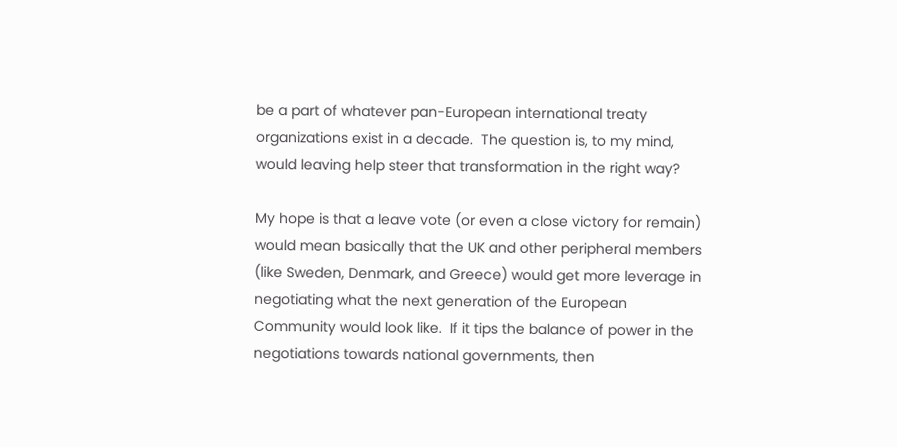be a part of whatever pan-European international treaty organizations exist in a decade.  The question is, to my mind, would leaving help steer that transformation in the right way?

My hope is that a leave vote (or even a close victory for remain) would mean basically that the UK and other peripheral members (like Sweden, Denmark, and Greece) would get more leverage in negotiating what the next generation of the European Community would look like.  If it tips the balance of power in the negotiations towards national governments, then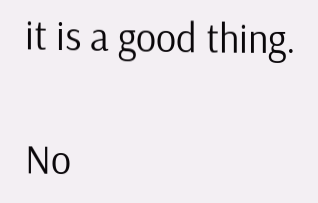it is a good thing.

No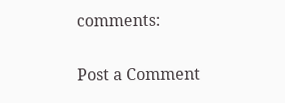comments:

Post a Comment